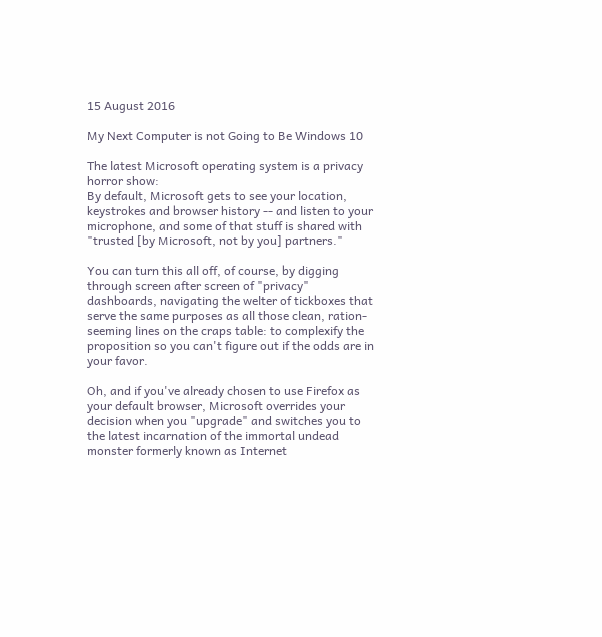15 August 2016

My Next Computer is not Going to Be Windows 10

The latest Microsoft operating system is a privacy horror show:
By default, Microsoft gets to see your location, keystrokes and browser history -- and listen to your microphone, and some of that stuff is shared with "trusted [by Microsoft, not by you] partners."

You can turn this all off, of course, by digging through screen after screen of "privacy" dashboards, navigating the welter of tickboxes that serve the same purposes as all those clean, ration-seeming lines on the craps table: to complexify the proposition so you can't figure out if the odds are in your favor.

Oh, and if you've already chosen to use Firefox as your default browser, Microsoft overrides your decision when you "upgrade" and switches you to the latest incarnation of the immortal undead monster formerly known as Internet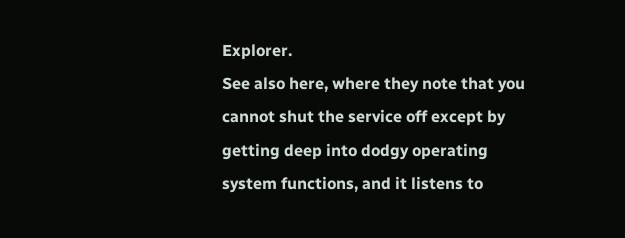Explorer.
See also here, where they note that you cannot shut the service off except by getting deep into dodgy operating system functions, and it listens to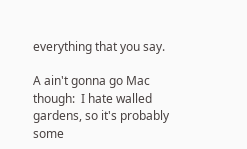everything that you say.

A ain't gonna go Mac though:  I hate walled gardens, so it's probably some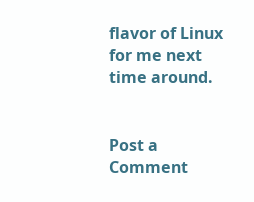flavor of Linux for me next time around.


Post a Comment